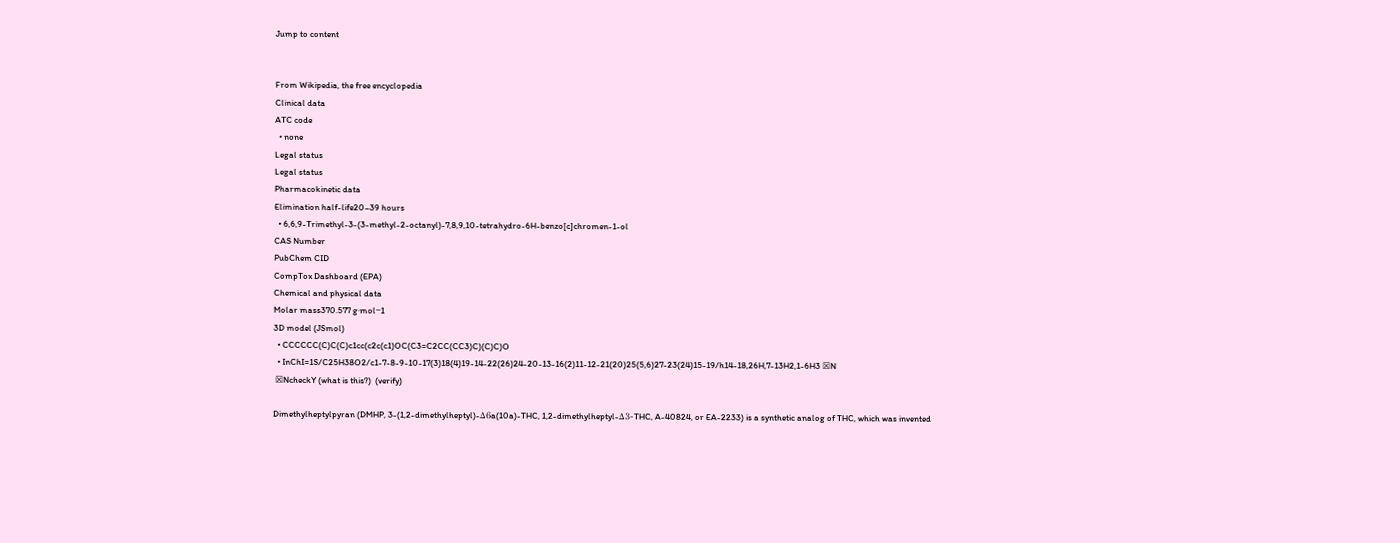Jump to content


From Wikipedia, the free encyclopedia
Clinical data
ATC code
  • none
Legal status
Legal status
Pharmacokinetic data
Elimination half-life20–39 hours
  • 6,6,9-Trimethyl-3-(3-methyl-2-octanyl)-7,8,9,10-tetrahydro-6H-benzo[c]chromen-1-ol
CAS Number
PubChem CID
CompTox Dashboard (EPA)
Chemical and physical data
Molar mass370.577 g·mol−1
3D model (JSmol)
  • CCCCCC(C)C(C)c1cc(c2c(c1)OC(C3=C2CC(CC3)C)(C)C)O
  • InChI=1S/C25H38O2/c1-7-8-9-10-17(3)18(4)19-14-22(26)24-20-13-16(2)11-12-21(20)25(5,6)27-23(24)15-19/h14-18,26H,7-13H2,1-6H3 ☒N
 ☒NcheckY (what is this?)  (verify)

Dimethylheptylpyran (DMHP, 3-(1,2-dimethylheptyl)-Δ6a(10a)-THC, 1,2-dimethylheptyl-Δ3-THC, A-40824, or EA-2233) is a synthetic analog of THC, which was invented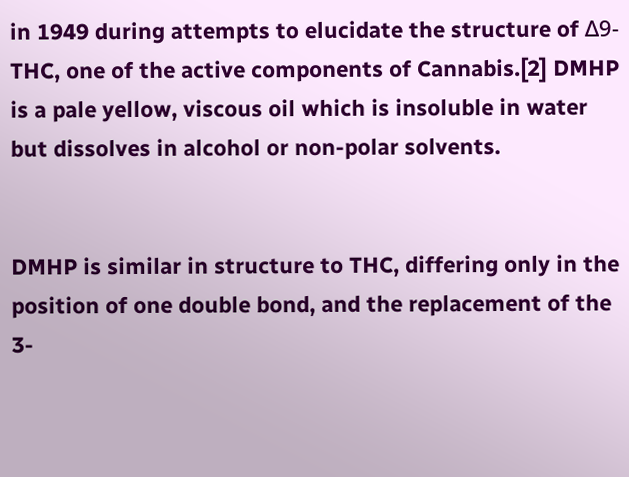in 1949 during attempts to elucidate the structure of Δ9-THC, one of the active components of Cannabis.[2] DMHP is a pale yellow, viscous oil which is insoluble in water but dissolves in alcohol or non-polar solvents.


DMHP is similar in structure to THC, differing only in the position of one double bond, and the replacement of the 3-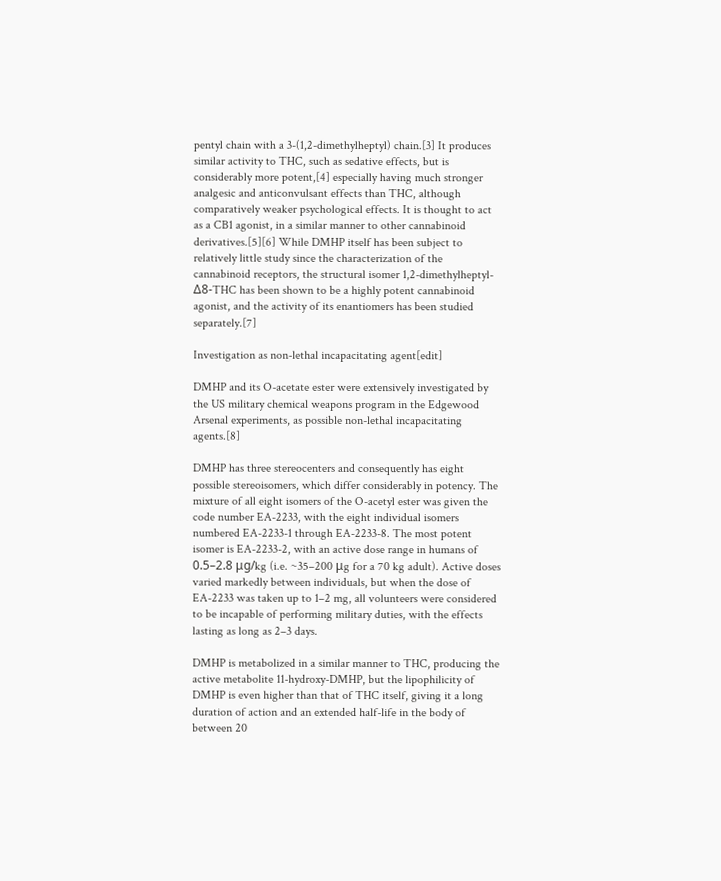pentyl chain with a 3-(1,2-dimethylheptyl) chain.[3] It produces similar activity to THC, such as sedative effects, but is considerably more potent,[4] especially having much stronger analgesic and anticonvulsant effects than THC, although comparatively weaker psychological effects. It is thought to act as a CB1 agonist, in a similar manner to other cannabinoid derivatives.[5][6] While DMHP itself has been subject to relatively little study since the characterization of the cannabinoid receptors, the structural isomer 1,2-dimethylheptyl-Δ8-THC has been shown to be a highly potent cannabinoid agonist, and the activity of its enantiomers has been studied separately.[7]

Investigation as non-lethal incapacitating agent[edit]

DMHP and its O-acetate ester were extensively investigated by the US military chemical weapons program in the Edgewood Arsenal experiments, as possible non-lethal incapacitating agents.[8]

DMHP has three stereocenters and consequently has eight possible stereoisomers, which differ considerably in potency. The mixture of all eight isomers of the O-acetyl ester was given the code number EA-2233, with the eight individual isomers numbered EA-2233-1 through EA-2233-8. The most potent isomer is EA-2233-2, with an active dose range in humans of 0.5–2.8 μg/kg (i.e. ~35–200 μg for a 70 kg adult). Active doses varied markedly between individuals, but when the dose of EA-2233 was taken up to 1–2 mg, all volunteers were considered to be incapable of performing military duties, with the effects lasting as long as 2–3 days.

DMHP is metabolized in a similar manner to THC, producing the active metabolite 11-hydroxy-DMHP, but the lipophilicity of DMHP is even higher than that of THC itself, giving it a long duration of action and an extended half-life in the body of between 20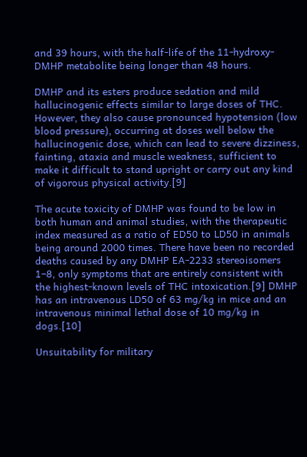and 39 hours, with the half-life of the 11-hydroxy-DMHP metabolite being longer than 48 hours.

DMHP and its esters produce sedation and mild hallucinogenic effects similar to large doses of THC. However, they also cause pronounced hypotension (low blood pressure), occurring at doses well below the hallucinogenic dose, which can lead to severe dizziness, fainting, ataxia and muscle weakness, sufficient to make it difficult to stand upright or carry out any kind of vigorous physical activity.[9]

The acute toxicity of DMHP was found to be low in both human and animal studies, with the therapeutic index measured as a ratio of ED50 to LD50 in animals being around 2000 times. There have been no recorded deaths caused by any DMHP EA-2233 stereoisomers 1–8, only symptoms that are entirely consistent with the highest-known levels of THC intoxication.[9] DMHP has an intravenous LD50 of 63 mg/kg in mice and an intravenous minimal lethal dose of 10 mg/kg in dogs.[10]

Unsuitability for military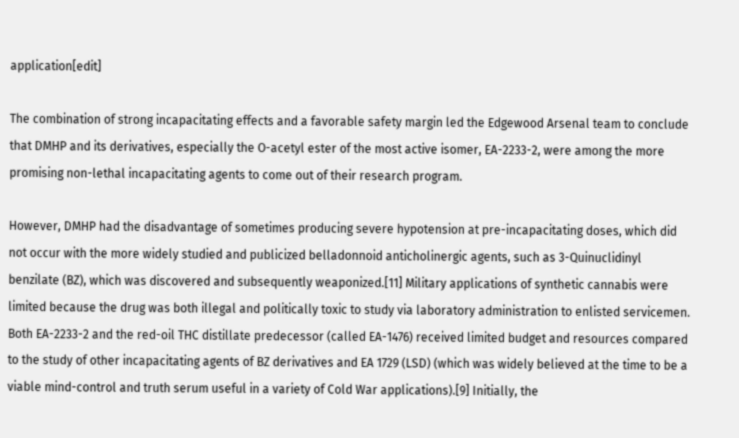application[edit]

The combination of strong incapacitating effects and a favorable safety margin led the Edgewood Arsenal team to conclude that DMHP and its derivatives, especially the O-acetyl ester of the most active isomer, EA-2233-2, were among the more promising non-lethal incapacitating agents to come out of their research program.

However, DMHP had the disadvantage of sometimes producing severe hypotension at pre-incapacitating doses, which did not occur with the more widely studied and publicized belladonnoid anticholinergic agents, such as 3-Quinuclidinyl benzilate (BZ), which was discovered and subsequently weaponized.[11] Military applications of synthetic cannabis were limited because the drug was both illegal and politically toxic to study via laboratory administration to enlisted servicemen. Both EA-2233-2 and the red-oil THC distillate predecessor (called EA-1476) received limited budget and resources compared to the study of other incapacitating agents of BZ derivatives and EA 1729 (LSD) (which was widely believed at the time to be a viable mind-control and truth serum useful in a variety of Cold War applications).[9] Initially, the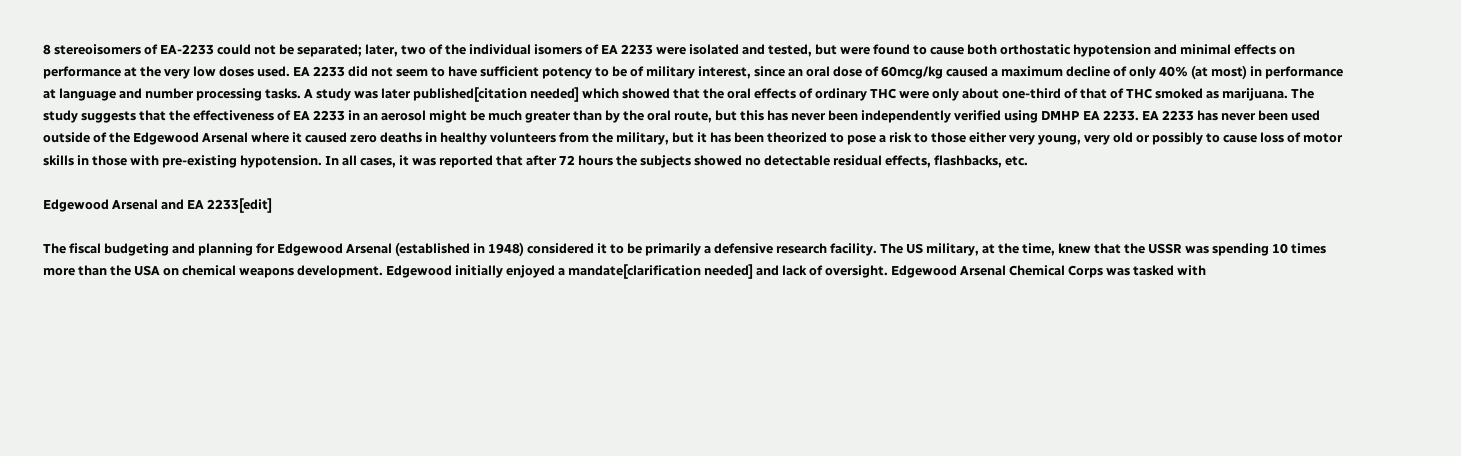8 stereoisomers of EA-2233 could not be separated; later, two of the individual isomers of EA 2233 were isolated and tested, but were found to cause both orthostatic hypotension and minimal effects on performance at the very low doses used. EA 2233 did not seem to have sufficient potency to be of military interest, since an oral dose of 60mcg/kg caused a maximum decline of only 40% (at most) in performance at language and number processing tasks. A study was later published[citation needed] which showed that the oral effects of ordinary THC were only about one-third of that of THC smoked as marijuana. The study suggests that the effectiveness of EA 2233 in an aerosol might be much greater than by the oral route, but this has never been independently verified using DMHP EA 2233. EA 2233 has never been used outside of the Edgewood Arsenal where it caused zero deaths in healthy volunteers from the military, but it has been theorized to pose a risk to those either very young, very old or possibly to cause loss of motor skills in those with pre-existing hypotension. In all cases, it was reported that after 72 hours the subjects showed no detectable residual effects, flashbacks, etc.

Edgewood Arsenal and EA 2233[edit]

The fiscal budgeting and planning for Edgewood Arsenal (established in 1948) considered it to be primarily a defensive research facility. The US military, at the time, knew that the USSR was spending 10 times more than the USA on chemical weapons development. Edgewood initially enjoyed a mandate[clarification needed] and lack of oversight. Edgewood Arsenal Chemical Corps was tasked with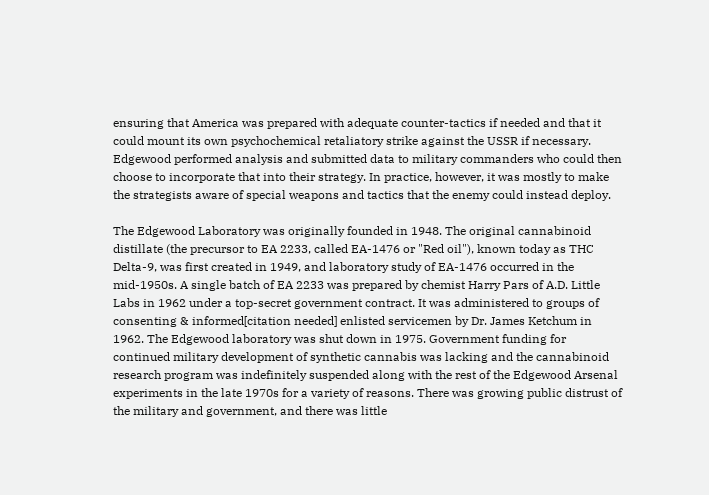ensuring that America was prepared with adequate counter-tactics if needed and that it could mount its own psychochemical retaliatory strike against the USSR if necessary. Edgewood performed analysis and submitted data to military commanders who could then choose to incorporate that into their strategy. In practice, however, it was mostly to make the strategists aware of special weapons and tactics that the enemy could instead deploy.

The Edgewood Laboratory was originally founded in 1948. The original cannabinoid distillate (the precursor to EA 2233, called EA-1476 or "Red oil"), known today as THC Delta-9, was first created in 1949, and laboratory study of EA-1476 occurred in the mid-1950s. A single batch of EA 2233 was prepared by chemist Harry Pars of A.D. Little Labs in 1962 under a top-secret government contract. It was administered to groups of consenting & informed[citation needed] enlisted servicemen by Dr. James Ketchum in 1962. The Edgewood laboratory was shut down in 1975. Government funding for continued military development of synthetic cannabis was lacking and the cannabinoid research program was indefinitely suspended along with the rest of the Edgewood Arsenal experiments in the late 1970s for a variety of reasons. There was growing public distrust of the military and government, and there was little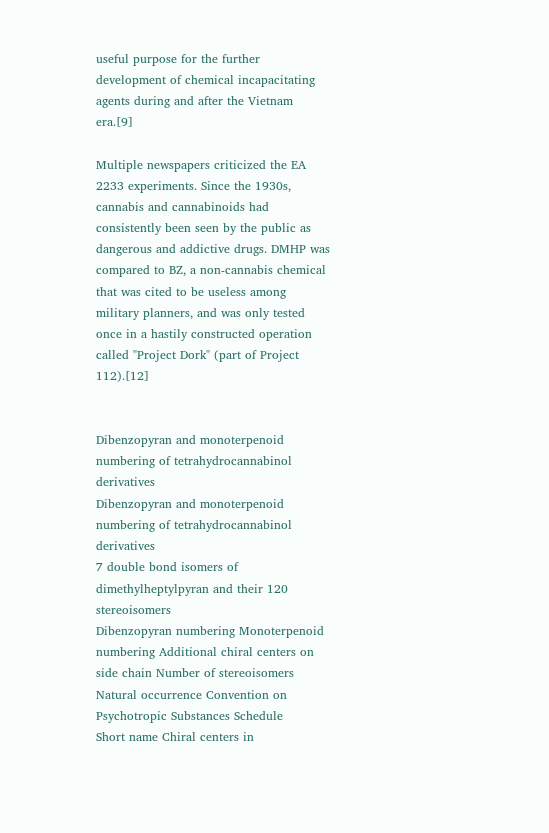useful purpose for the further development of chemical incapacitating agents during and after the Vietnam era.[9]

Multiple newspapers criticized the EA 2233 experiments. Since the 1930s, cannabis and cannabinoids had consistently been seen by the public as dangerous and addictive drugs. DMHP was compared to BZ, a non-cannabis chemical that was cited to be useless among military planners, and was only tested once in a hastily constructed operation called "Project Dork" (part of Project 112).[12]


Dibenzopyran and monoterpenoid numbering of tetrahydrocannabinol derivatives
Dibenzopyran and monoterpenoid numbering of tetrahydrocannabinol derivatives
7 double bond isomers of dimethylheptylpyran and their 120 stereoisomers
Dibenzopyran numbering Monoterpenoid numbering Additional chiral centers on side chain Number of stereoisomers Natural occurrence Convention on Psychotropic Substances Schedule
Short name Chiral centers in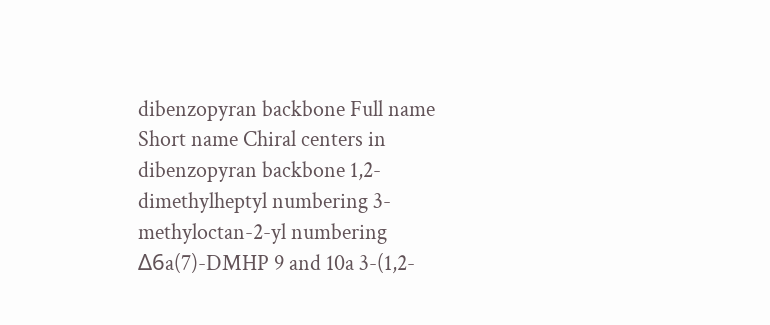dibenzopyran backbone Full name Short name Chiral centers in dibenzopyran backbone 1,2-dimethylheptyl numbering 3-methyloctan-2-yl numbering
Δ6a(7)-DMHP 9 and 10a 3-(1,2-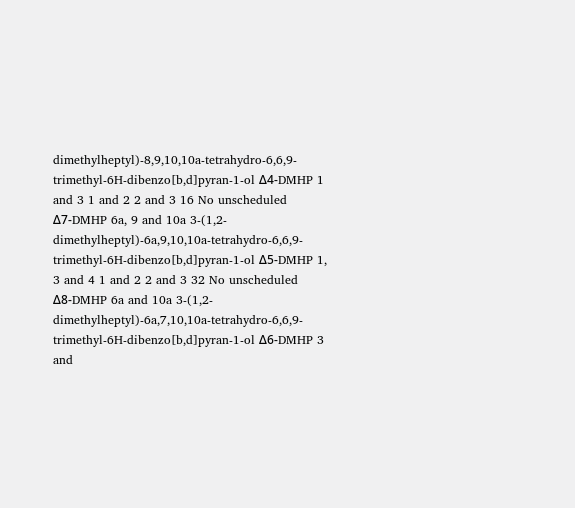dimethylheptyl)-8,9,10,10a-tetrahydro-6,6,9-trimethyl-6H-dibenzo[b,d]pyran-1-ol Δ4-DMHP 1 and 3 1 and 2 2 and 3 16 No unscheduled
Δ7-DMHP 6a, 9 and 10a 3-(1,2-dimethylheptyl)-6a,9,10,10a-tetrahydro-6,6,9-trimethyl-6H-dibenzo[b,d]pyran-1-ol Δ5-DMHP 1, 3 and 4 1 and 2 2 and 3 32 No unscheduled
Δ8-DMHP 6a and 10a 3-(1,2-dimethylheptyl)-6a,7,10,10a-tetrahydro-6,6,9-trimethyl-6H-dibenzo[b,d]pyran-1-ol Δ6-DMHP 3 and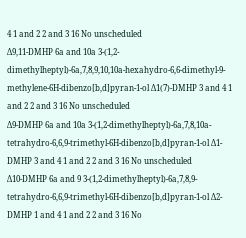4 1 and 2 2 and 3 16 No unscheduled
Δ9,11-DMHP 6a and 10a 3-(1,2-dimethylheptyl)-6a,7,8,9,10,10a-hexahydro-6,6-dimethyl-9-methylene-6H-dibenzo[b,d]pyran-1-ol Δ1(7)-DMHP 3 and 4 1 and 2 2 and 3 16 No unscheduled
Δ9-DMHP 6a and 10a 3-(1,2-dimethylheptyl)-6a,7,8,10a-tetrahydro-6,6,9-trimethyl-6H-dibenzo[b,d]pyran-1-ol Δ1-DMHP 3 and 4 1 and 2 2 and 3 16 No unscheduled
Δ10-DMHP 6a and 9 3-(1,2-dimethylheptyl)-6a,7,8,9-tetrahydro-6,6,9-trimethyl-6H-dibenzo[b,d]pyran-1-ol Δ2-DMHP 1 and 4 1 and 2 2 and 3 16 No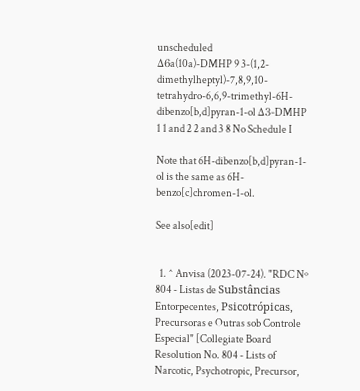unscheduled
Δ6a(10a)-DMHP 9 3-(1,2-dimethylheptyl)-7,8,9,10-tetrahydro-6,6,9-trimethyl-6H-dibenzo[b,d]pyran-1-ol Δ3-DMHP 1 1 and 2 2 and 3 8 No Schedule I

Note that 6H-dibenzo[b,d]pyran-1-ol is the same as 6H-benzo[c]chromen-1-ol.

See also[edit]


  1. ^ Anvisa (2023-07-24). "RDC Nº 804 - Listas de Substâncias Entorpecentes, Psicotrópicas, Precursoras e Outras sob Controle Especial" [Collegiate Board Resolution No. 804 - Lists of Narcotic, Psychotropic, Precursor,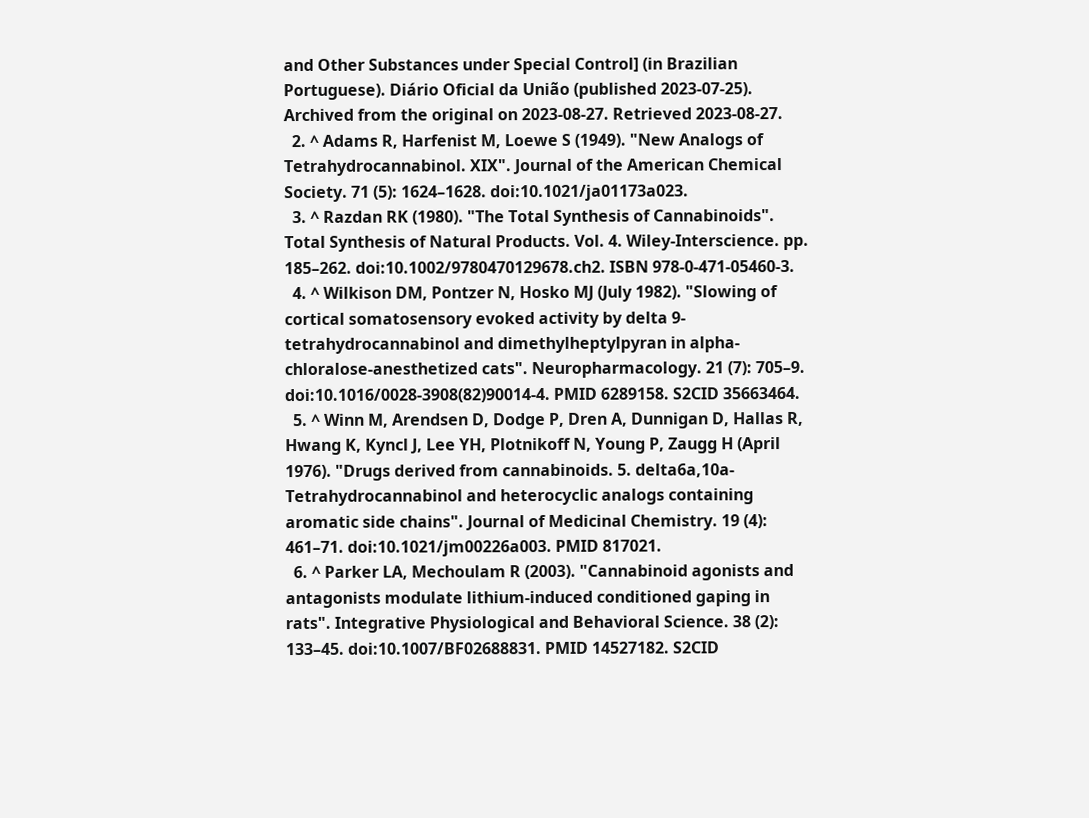and Other Substances under Special Control] (in Brazilian Portuguese). Diário Oficial da União (published 2023-07-25). Archived from the original on 2023-08-27. Retrieved 2023-08-27.
  2. ^ Adams R, Harfenist M, Loewe S (1949). "New Analogs of Tetrahydrocannabinol. XIX". Journal of the American Chemical Society. 71 (5): 1624–1628. doi:10.1021/ja01173a023.
  3. ^ Razdan RK (1980). "The Total Synthesis of Cannabinoids". Total Synthesis of Natural Products. Vol. 4. Wiley-Interscience. pp. 185–262. doi:10.1002/9780470129678.ch2. ISBN 978-0-471-05460-3.
  4. ^ Wilkison DM, Pontzer N, Hosko MJ (July 1982). "Slowing of cortical somatosensory evoked activity by delta 9-tetrahydrocannabinol and dimethylheptylpyran in alpha-chloralose-anesthetized cats". Neuropharmacology. 21 (7): 705–9. doi:10.1016/0028-3908(82)90014-4. PMID 6289158. S2CID 35663464.
  5. ^ Winn M, Arendsen D, Dodge P, Dren A, Dunnigan D, Hallas R, Hwang K, Kyncl J, Lee YH, Plotnikoff N, Young P, Zaugg H (April 1976). "Drugs derived from cannabinoids. 5. delta6a,10a-Tetrahydrocannabinol and heterocyclic analogs containing aromatic side chains". Journal of Medicinal Chemistry. 19 (4): 461–71. doi:10.1021/jm00226a003. PMID 817021.
  6. ^ Parker LA, Mechoulam R (2003). "Cannabinoid agonists and antagonists modulate lithium-induced conditioned gaping in rats". Integrative Physiological and Behavioral Science. 38 (2): 133–45. doi:10.1007/BF02688831. PMID 14527182. S2CID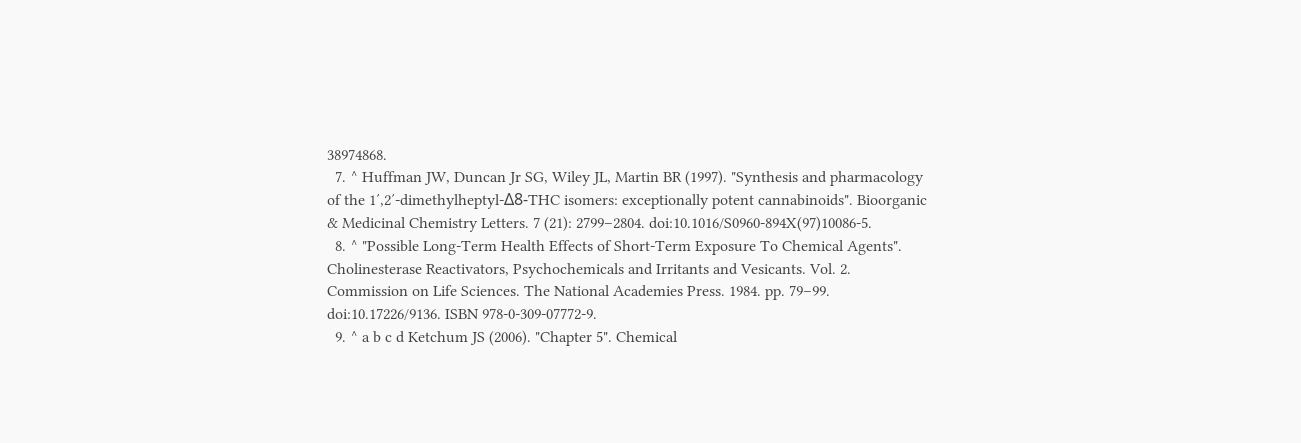38974868.
  7. ^ Huffman JW, Duncan Jr SG, Wiley JL, Martin BR (1997). "Synthesis and pharmacology of the 1′,2′-dimethylheptyl-Δ8-THC isomers: exceptionally potent cannabinoids". Bioorganic & Medicinal Chemistry Letters. 7 (21): 2799–2804. doi:10.1016/S0960-894X(97)10086-5.
  8. ^ "Possible Long-Term Health Effects of Short-Term Exposure To Chemical Agents". Cholinesterase Reactivators, Psychochemicals and Irritants and Vesicants. Vol. 2. Commission on Life Sciences. The National Academies Press. 1984. pp. 79–99. doi:10.17226/9136. ISBN 978-0-309-07772-9.
  9. ^ a b c d Ketchum JS (2006). "Chapter 5". Chemical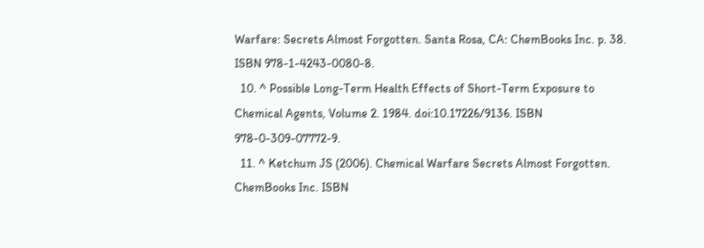Warfare: Secrets Almost Forgotten. Santa Rosa, CA: ChemBooks Inc. p. 38. ISBN 978-1-4243-0080-8.
  10. ^ Possible Long-Term Health Effects of Short-Term Exposure to Chemical Agents, Volume 2. 1984. doi:10.17226/9136. ISBN 978-0-309-07772-9.
  11. ^ Ketchum JS (2006). Chemical Warfare Secrets Almost Forgotten. ChemBooks Inc. ISBN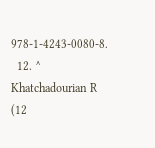978-1-4243-0080-8.
  12. ^ Khatchadourian R (12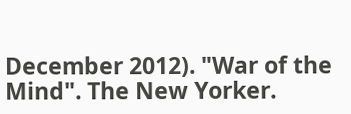December 2012). "War of the Mind". The New Yorker.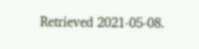Retrieved 2021-05-08.